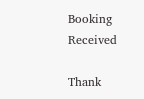Booking Received

Thank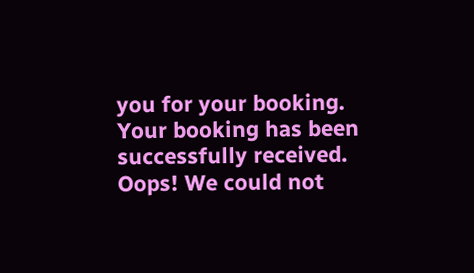you for your booking. Your booking has been successfully received.
Oops! We could not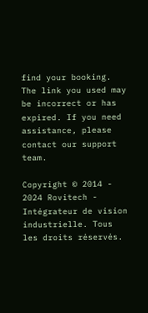find your booking. The link you used may be incorrect or has expired. If you need assistance, please contact our support team.

Copyright © 2014 - 2024 Rovitech - Intégrateur de vision industrielle. Tous les droits réservés.